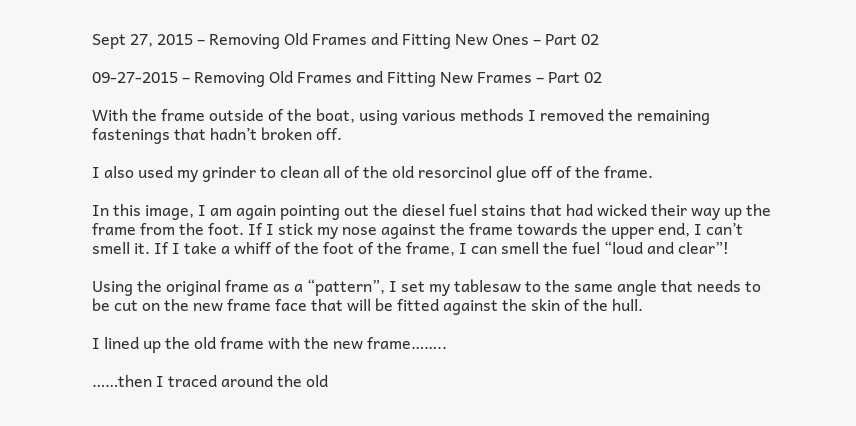Sept 27, 2015 – Removing Old Frames and Fitting New Ones – Part 02

09-27-2015 – Removing Old Frames and Fitting New Frames – Part 02

With the frame outside of the boat, using various methods I removed the remaining fastenings that hadn’t broken off.

I also used my grinder to clean all of the old resorcinol glue off of the frame.

In this image, I am again pointing out the diesel fuel stains that had wicked their way up the frame from the foot. If I stick my nose against the frame towards the upper end, I can’t smell it. If I take a whiff of the foot of the frame, I can smell the fuel “loud and clear”!

Using the original frame as a “pattern”, I set my tablesaw to the same angle that needs to be cut on the new frame face that will be fitted against the skin of the hull.

I lined up the old frame with the new frame……..

……then I traced around the old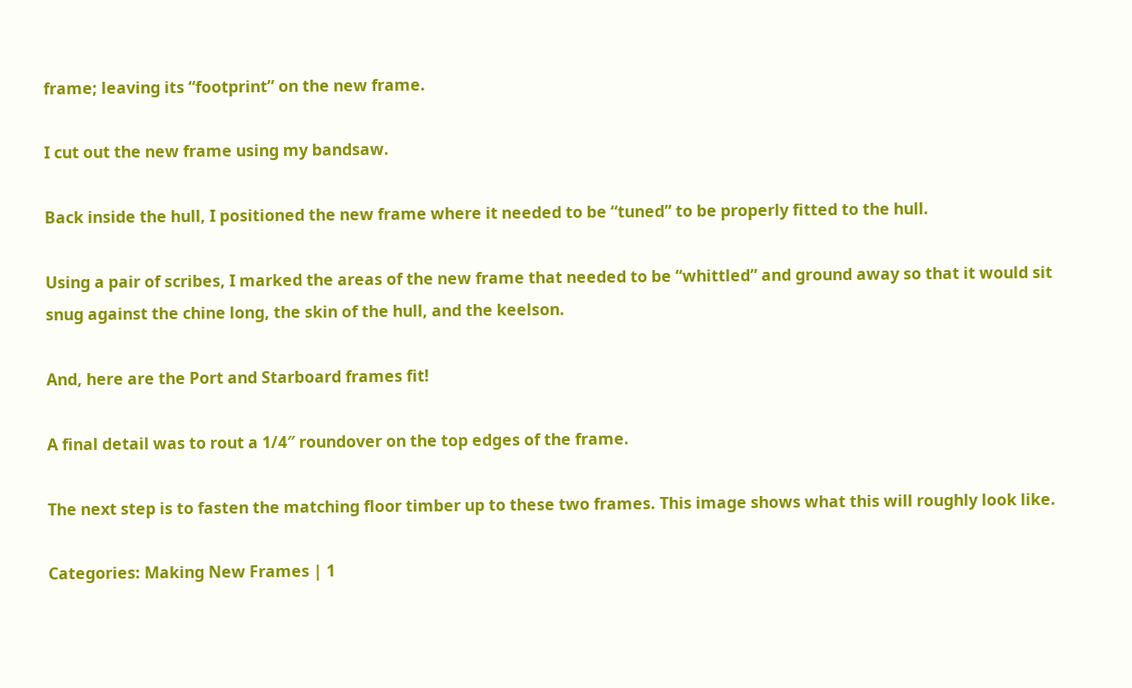frame; leaving its “footprint” on the new frame.

I cut out the new frame using my bandsaw.

Back inside the hull, I positioned the new frame where it needed to be “tuned” to be properly fitted to the hull.

Using a pair of scribes, I marked the areas of the new frame that needed to be “whittled” and ground away so that it would sit snug against the chine long, the skin of the hull, and the keelson.

And, here are the Port and Starboard frames fit!

A final detail was to rout a 1/4″ roundover on the top edges of the frame.

The next step is to fasten the matching floor timber up to these two frames. This image shows what this will roughly look like.

Categories: Making New Frames | 1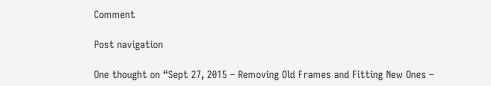Comment

Post navigation

One thought on “Sept 27, 2015 – Removing Old Frames and Fitting New Ones –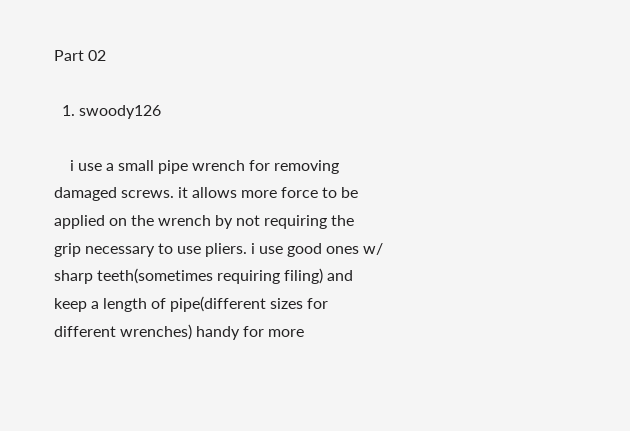Part 02

  1. swoody126

    i use a small pipe wrench for removing damaged screws. it allows more force to be applied on the wrench by not requiring the grip necessary to use pliers. i use good ones w/ sharp teeth(sometimes requiring filing) and keep a length of pipe(different sizes for different wrenches) handy for more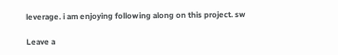leverage. i am enjoying following along on this project. sw

Leave a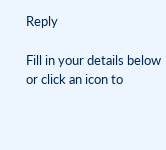Reply

Fill in your details below or click an icon to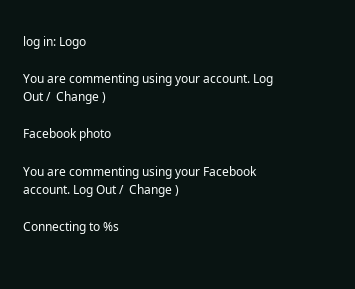log in: Logo

You are commenting using your account. Log Out /  Change )

Facebook photo

You are commenting using your Facebook account. Log Out /  Change )

Connecting to %s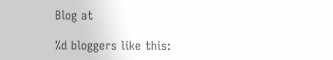Blog at

%d bloggers like this: